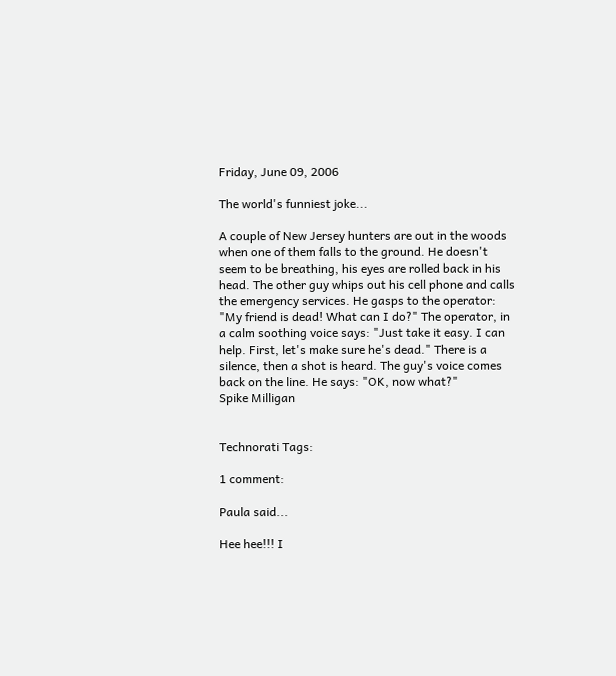Friday, June 09, 2006

The world's funniest joke...

A couple of New Jersey hunters are out in the woods when one of them falls to the ground. He doesn't seem to be breathing, his eyes are rolled back in his head. The other guy whips out his cell phone and calls the emergency services. He gasps to the operator: "My friend is dead! What can I do?" The operator, in a calm soothing voice says: "Just take it easy. I can help. First, let's make sure he's dead." There is a silence, then a shot is heard. The guy's voice comes back on the line. He says: "OK, now what?"
Spike Milligan


Technorati Tags:

1 comment:

Paula said...

Hee hee!!! I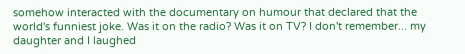somehow interacted with the documentary on humour that declared that the world's funniest joke. Was it on the radio? Was it on TV? I don't remember... my daughter and I laughed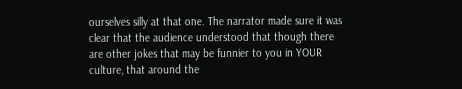ourselves silly at that one. The narrator made sure it was clear that the audience understood that though there are other jokes that may be funnier to you in YOUR culture, that around the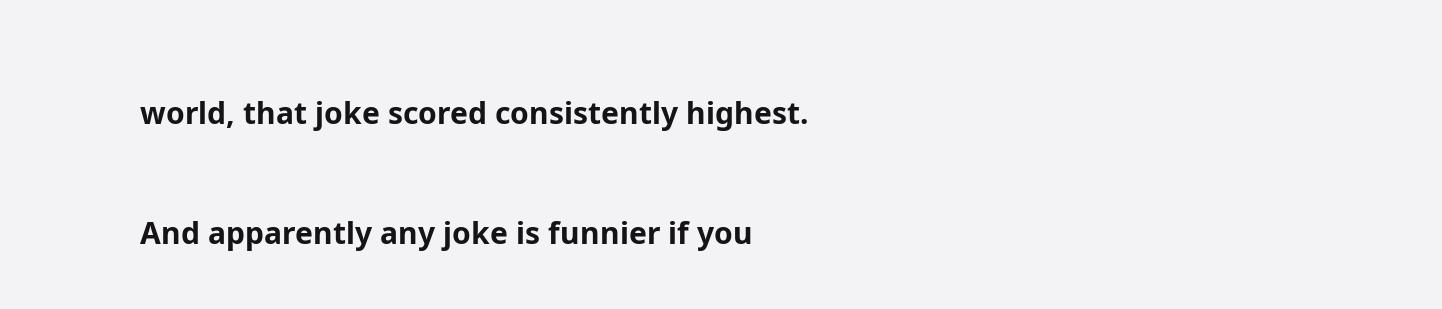world, that joke scored consistently highest.

And apparently any joke is funnier if you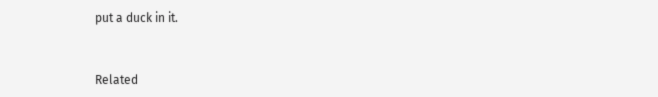put a duck in it.


Related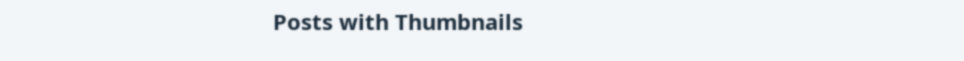Posts with Thumbnails